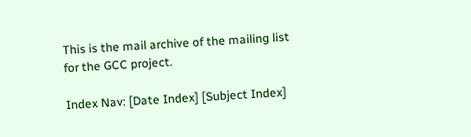This is the mail archive of the mailing list for the GCC project.

Index Nav: [Date Index] [Subject Index]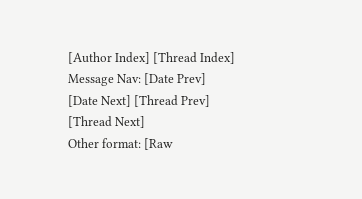[Author Index] [Thread Index]
Message Nav: [Date Prev] [Date Next] [Thread Prev] [Thread Next]
Other format: [Raw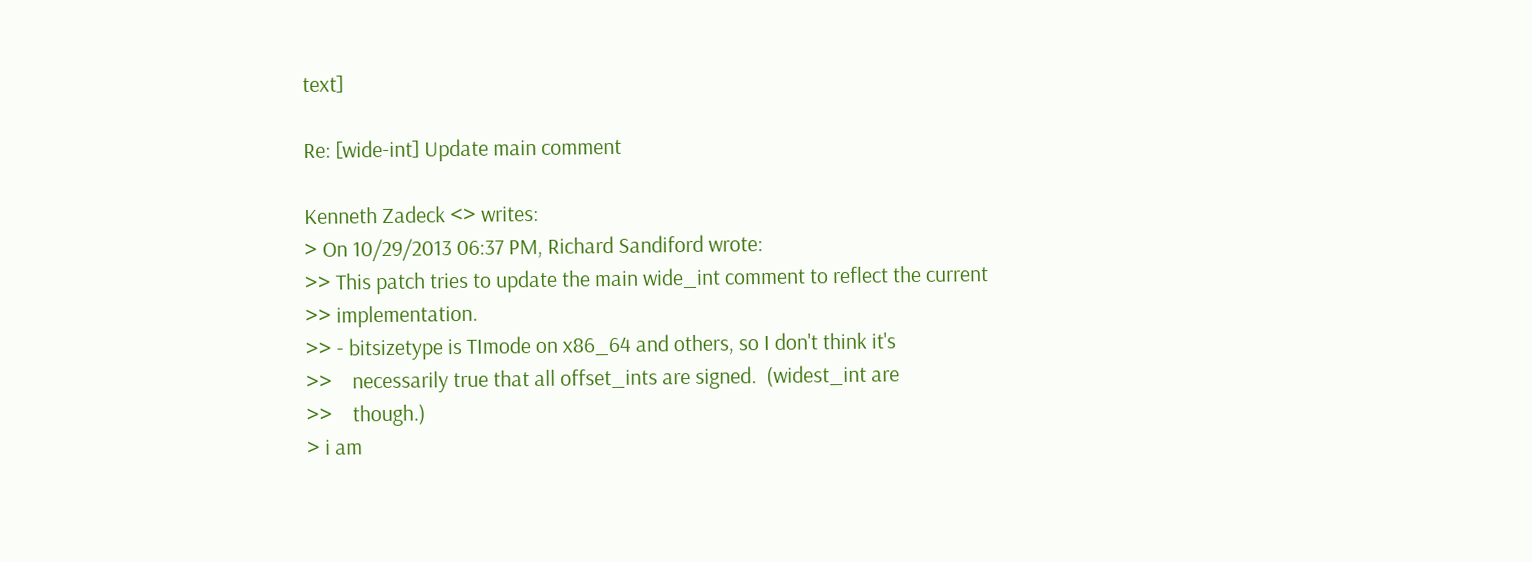text]

Re: [wide-int] Update main comment

Kenneth Zadeck <> writes:
> On 10/29/2013 06:37 PM, Richard Sandiford wrote:
>> This patch tries to update the main wide_int comment to reflect the current
>> implementation.
>> - bitsizetype is TImode on x86_64 and others, so I don't think it's
>>    necessarily true that all offset_ints are signed.  (widest_int are
>>    though.)
> i am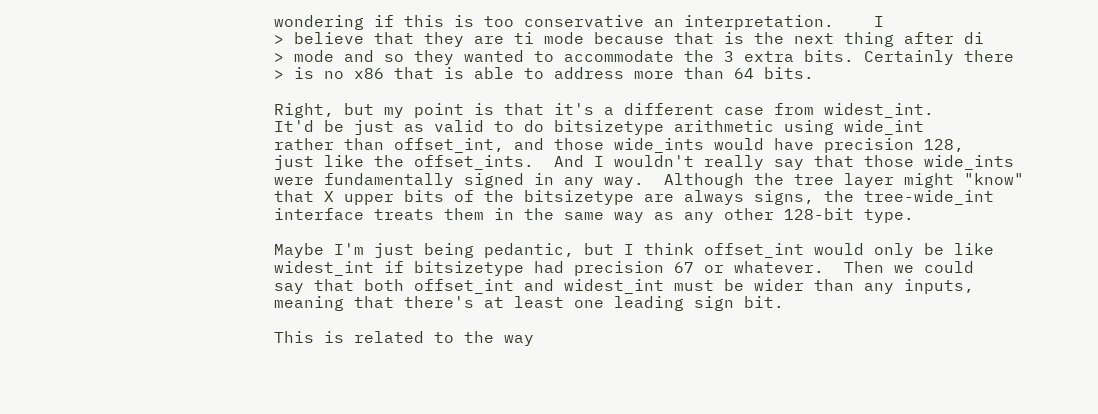wondering if this is too conservative an interpretation.    I
> believe that they are ti mode because that is the next thing after di
> mode and so they wanted to accommodate the 3 extra bits. Certainly there
> is no x86 that is able to address more than 64 bits.

Right, but my point is that it's a different case from widest_int.
It'd be just as valid to do bitsizetype arithmetic using wide_int
rather than offset_int, and those wide_ints would have precision 128,
just like the offset_ints.  And I wouldn't really say that those wide_ints
were fundamentally signed in any way.  Although the tree layer might "know"
that X upper bits of the bitsizetype are always signs, the tree-wide_int
interface treats them in the same way as any other 128-bit type.

Maybe I'm just being pedantic, but I think offset_int would only be like
widest_int if bitsizetype had precision 67 or whatever.  Then we could
say that both offset_int and widest_int must be wider than any inputs,
meaning that there's at least one leading sign bit.

This is related to the way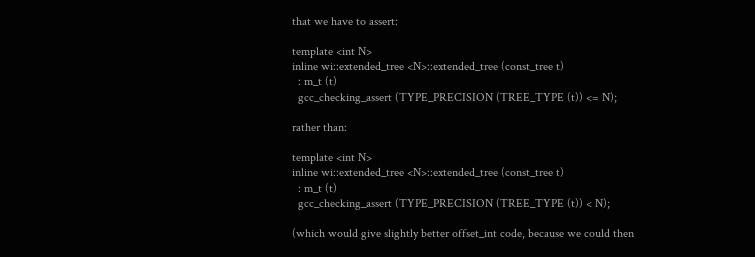that we have to assert:

template <int N>
inline wi::extended_tree <N>::extended_tree (const_tree t)
  : m_t (t)
  gcc_checking_assert (TYPE_PRECISION (TREE_TYPE (t)) <= N);

rather than:

template <int N>
inline wi::extended_tree <N>::extended_tree (const_tree t)
  : m_t (t)
  gcc_checking_assert (TYPE_PRECISION (TREE_TYPE (t)) < N);

(which would give slightly better offset_int code, because we could then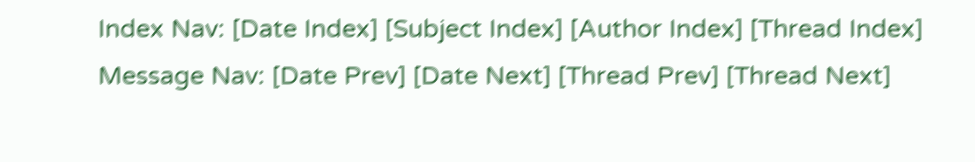Index Nav: [Date Index] [Subject Index] [Author Index] [Thread Index]
Message Nav: [Date Prev] [Date Next] [Thread Prev] [Thread Next]